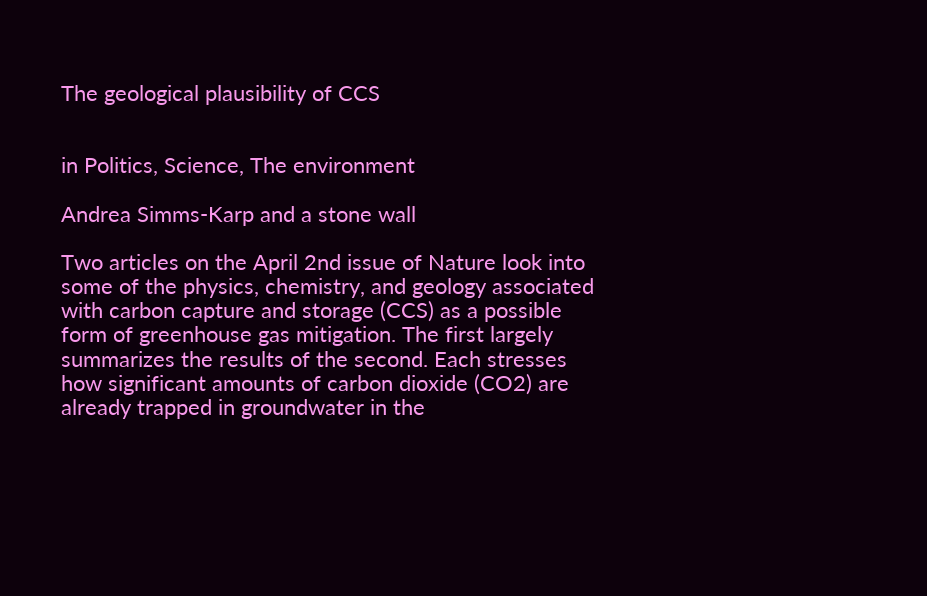The geological plausibility of CCS


in Politics, Science, The environment

Andrea Simms-Karp and a stone wall

Two articles on the April 2nd issue of Nature look into some of the physics, chemistry, and geology associated with carbon capture and storage (CCS) as a possible form of greenhouse gas mitigation. The first largely summarizes the results of the second. Each stresses how significant amounts of carbon dioxide (CO2) are already trapped in groundwater in the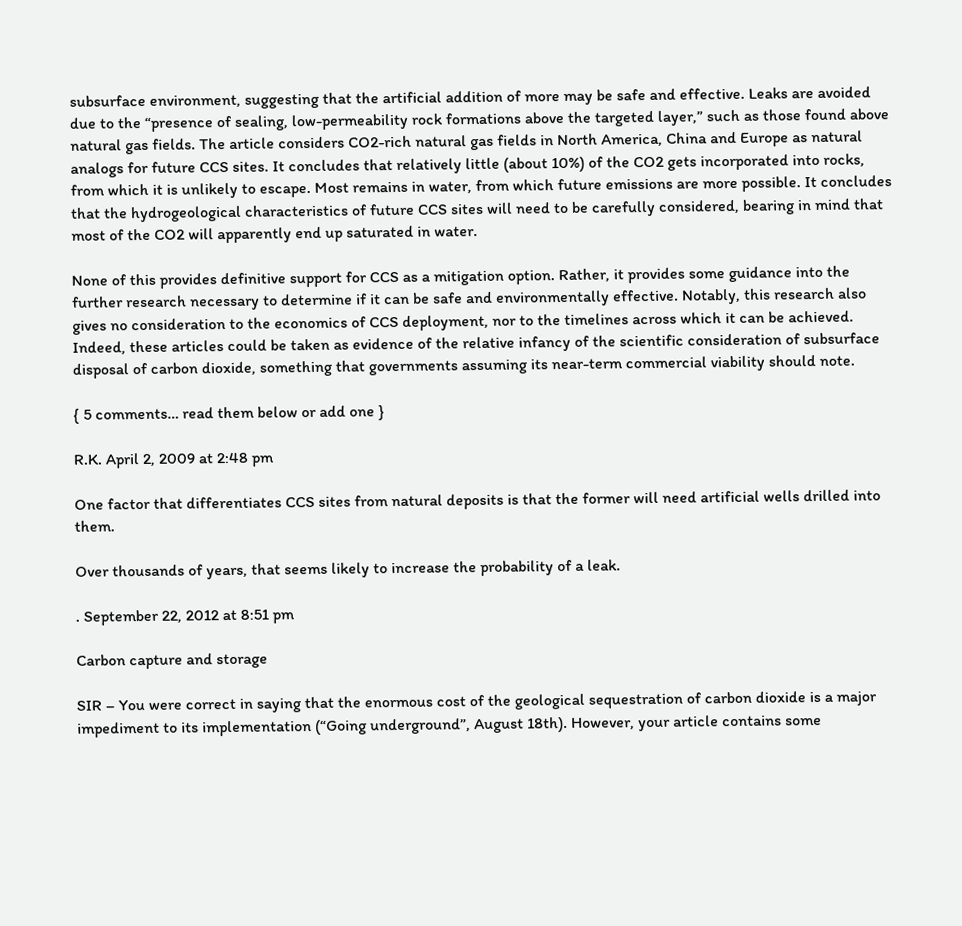subsurface environment, suggesting that the artificial addition of more may be safe and effective. Leaks are avoided due to the “presence of sealing, low-permeability rock formations above the targeted layer,” such as those found above natural gas fields. The article considers CO2-rich natural gas fields in North America, China and Europe as natural analogs for future CCS sites. It concludes that relatively little (about 10%) of the CO2 gets incorporated into rocks, from which it is unlikely to escape. Most remains in water, from which future emissions are more possible. It concludes that the hydrogeological characteristics of future CCS sites will need to be carefully considered, bearing in mind that most of the CO2 will apparently end up saturated in water.

None of this provides definitive support for CCS as a mitigation option. Rather, it provides some guidance into the further research necessary to determine if it can be safe and environmentally effective. Notably, this research also gives no consideration to the economics of CCS deployment, nor to the timelines across which it can be achieved. Indeed, these articles could be taken as evidence of the relative infancy of the scientific consideration of subsurface disposal of carbon dioxide, something that governments assuming its near-term commercial viability should note.

{ 5 comments… read them below or add one }

R.K. April 2, 2009 at 2:48 pm

One factor that differentiates CCS sites from natural deposits is that the former will need artificial wells drilled into them.

Over thousands of years, that seems likely to increase the probability of a leak.

. September 22, 2012 at 8:51 pm

Carbon capture and storage

SIR – You were correct in saying that the enormous cost of the geological sequestration of carbon dioxide is a major impediment to its implementation (“Going underground”, August 18th). However, your article contains some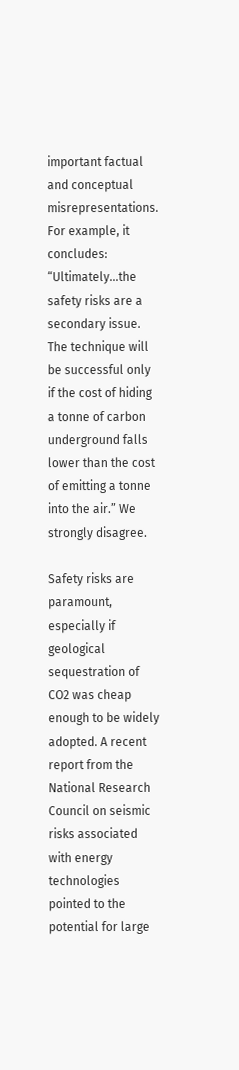important factual and conceptual misrepresentations. For example, it concludes: “Ultimately…the safety risks are a secondary issue. The technique will be successful only if the cost of hiding a tonne of carbon underground falls lower than the cost of emitting a tonne into the air.” We strongly disagree.

Safety risks are paramount, especially if geological sequestration of CO2 was cheap enough to be widely adopted. A recent report from the National Research Council on seismic risks associated with energy technologies pointed to the potential for large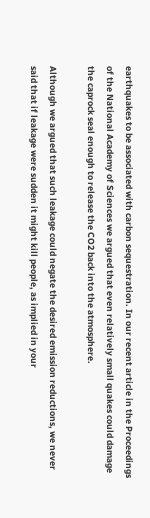earthquakes to be associated with carbon sequestration. In our recent article in the Proceedings of the National Academy of Sciences we argued that even relatively small quakes could damage the caprock seal enough to release the CO2 back into the atmosphere.

Although we argued that such leakage could negate the desired emission reductions, we never said that if leakage were sudden it might kill people, as implied in your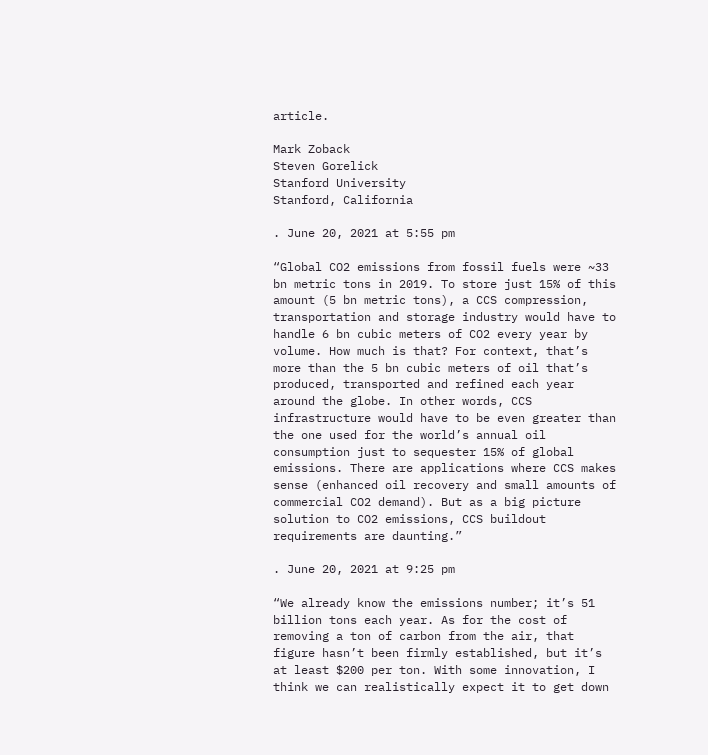article.

Mark Zoback
Steven Gorelick
Stanford University
Stanford, California

. June 20, 2021 at 5:55 pm

“Global CO2 emissions from fossil fuels were ~33 bn metric tons in 2019. To store just 15% of this amount (5 bn metric tons), a CCS compression, transportation and storage industry would have to handle 6 bn cubic meters of CO2 every year by volume. How much is that? For context, that’s more than the 5 bn cubic meters of oil that’s produced, transported and refined each year around the globe. In other words, CCS infrastructure would have to be even greater than the one used for the world’s annual oil consumption just to sequester 15% of global emissions. There are applications where CCS makes sense (enhanced oil recovery and small amounts of commercial CO2 demand). But as a big picture solution to CO2 emissions, CCS buildout requirements are daunting.”

. June 20, 2021 at 9:25 pm

“We already know the emissions number; it’s 51 billion tons each year. As for the cost of removing a ton of carbon from the air, that figure hasn’t been firmly established, but it’s at least $200 per ton. With some innovation, I think we can realistically expect it to get down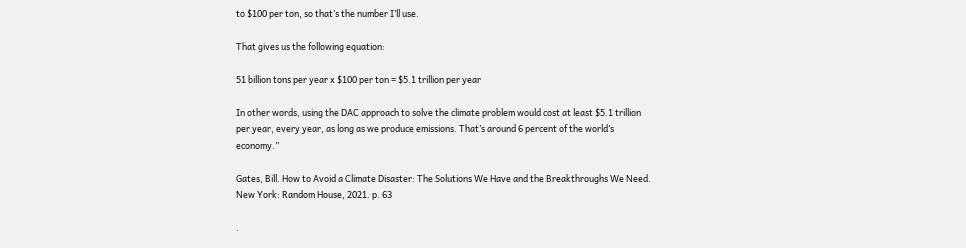to $100 per ton, so that’s the number I’ll use.

That gives us the following equation:

51 billion tons per year x $100 per ton = $5.1 trillion per year

In other words, using the DAC approach to solve the climate problem would cost at least $5.1 trillion per year, every year, as long as we produce emissions. That’s around 6 percent of the world’s economy.”

Gates, Bill. How to Avoid a Climate Disaster: The Solutions We Have and the Breakthroughs We Need. New York: Random House, 2021. p. 63

.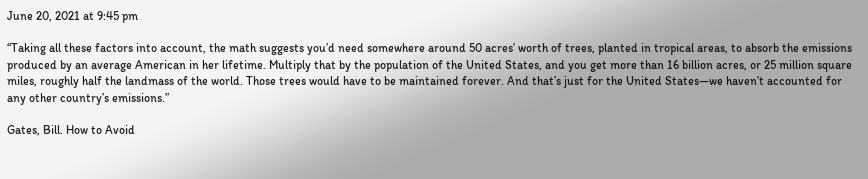June 20, 2021 at 9:45 pm

“Taking all these factors into account, the math suggests you’d need somewhere around 50 acres’ worth of trees, planted in tropical areas, to absorb the emissions produced by an average American in her lifetime. Multiply that by the population of the United States, and you get more than 16 billion acres, or 25 million square miles, roughly half the landmass of the world. Those trees would have to be maintained forever. And that’s just for the United States—we haven’t accounted for any other country’s emissions.”

Gates, Bill. How to Avoid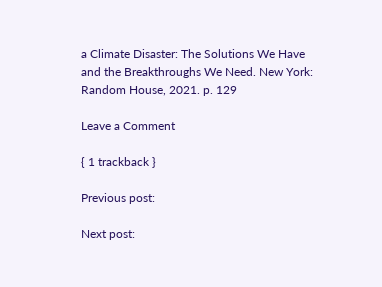a Climate Disaster: The Solutions We Have and the Breakthroughs We Need. New York: Random House, 2021. p. 129

Leave a Comment

{ 1 trackback }

Previous post:

Next post: